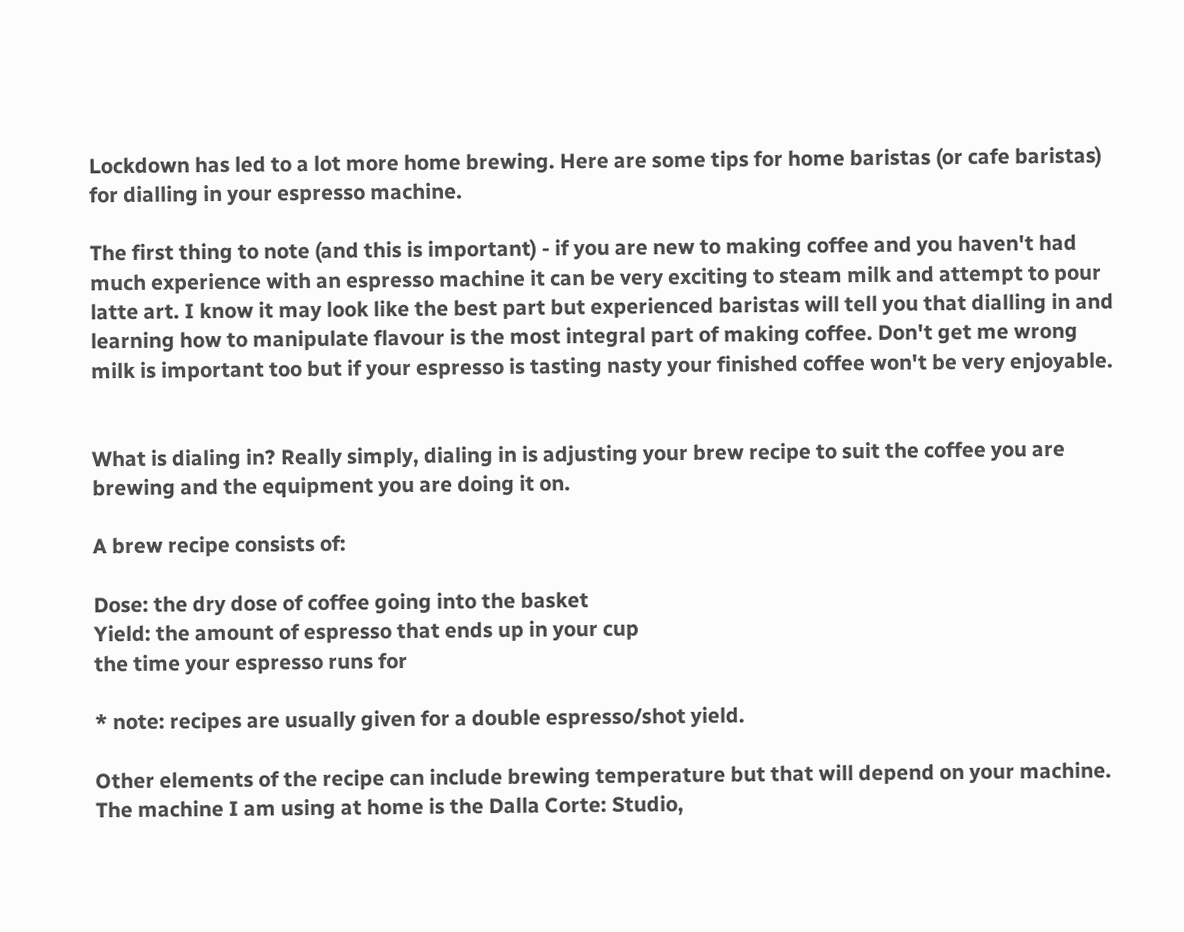Lockdown has led to a lot more home brewing. Here are some tips for home baristas (or cafe baristas) for dialling in your espresso machine.

The first thing to note (and this is important) - if you are new to making coffee and you haven't had much experience with an espresso machine it can be very exciting to steam milk and attempt to pour latte art. I know it may look like the best part but experienced baristas will tell you that dialling in and learning how to manipulate flavour is the most integral part of making coffee. Don't get me wrong milk is important too but if your espresso is tasting nasty your finished coffee won't be very enjoyable.


What is dialing in? Really simply, dialing in is adjusting your brew recipe to suit the coffee you are brewing and the equipment you are doing it on.

A brew recipe consists of:

Dose: the dry dose of coffee going into the basket
Yield: the amount of espresso that ends up in your cup
the time your espresso runs for

* note: recipes are usually given for a double espresso/shot yield.

Other elements of the recipe can include brewing temperature but that will depend on your machine. The machine I am using at home is the Dalla Corte: Studio,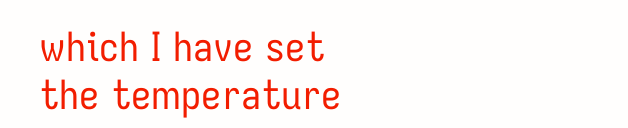which I have set the temperature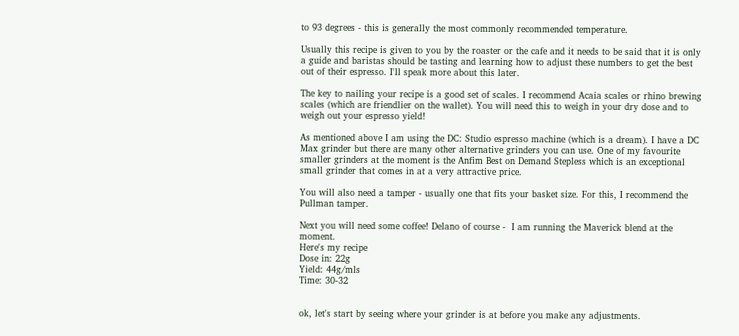to 93 degrees - this is generally the most commonly recommended temperature.

Usually this recipe is given to you by the roaster or the cafe and it needs to be said that it is only a guide and baristas should be tasting and learning how to adjust these numbers to get the best out of their espresso. I'll speak more about this later.

The key to nailing your recipe is a good set of scales. I recommend Acaia scales or rhino brewing scales (which are friendlier on the wallet). You will need this to weigh in your dry dose and to weigh out your espresso yield!

As mentioned above I am using the DC: Studio espresso machine (which is a dream). I have a DC Max grinder but there are many other alternative grinders you can use. One of my favourite smaller grinders at the moment is the Anfim Best on Demand Stepless which is an exceptional small grinder that comes in at a very attractive price.

You will also need a tamper - usually one that fits your basket size. For this, I recommend the Pullman tamper.

Next you will need some coffee! Delano of course -  I am running the Maverick blend at the moment.
Here's my recipe
Dose in: 22g
Yield: 44g/mls
Time: 30-32


ok, let's start by seeing where your grinder is at before you make any adjustments.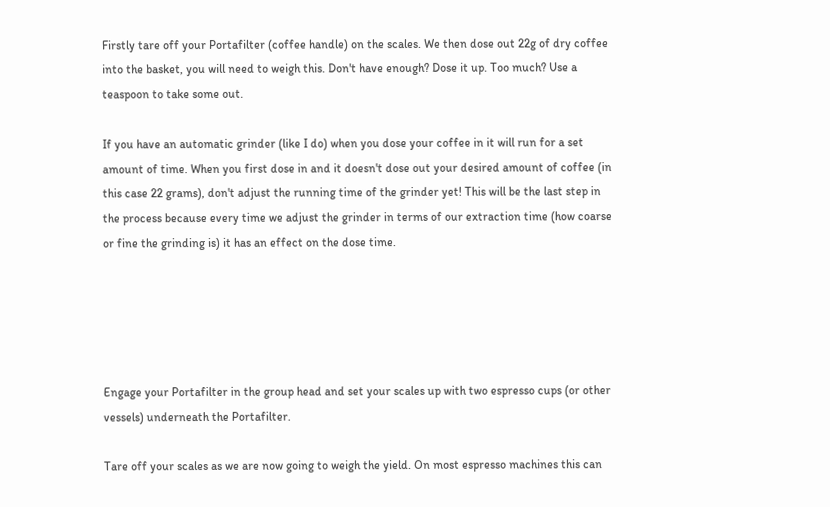Firstly tare off your Portafilter (coffee handle) on the scales. We then dose out 22g of dry coffee into the basket, you will need to weigh this. Don't have enough? Dose it up. Too much? Use a teaspoon to take some out.

If you have an automatic grinder (like I do) when you dose your coffee in it will run for a set amount of time. When you first dose in and it doesn't dose out your desired amount of coffee (in this case 22 grams), don't adjust the running time of the grinder yet! This will be the last step in the process because every time we adjust the grinder in terms of our extraction time (how coarse or fine the grinding is) it has an effect on the dose time.





Engage your Portafilter in the group head and set your scales up with two espresso cups (or other vessels) underneath the Portafilter.

Tare off your scales as we are now going to weigh the yield. On most espresso machines this can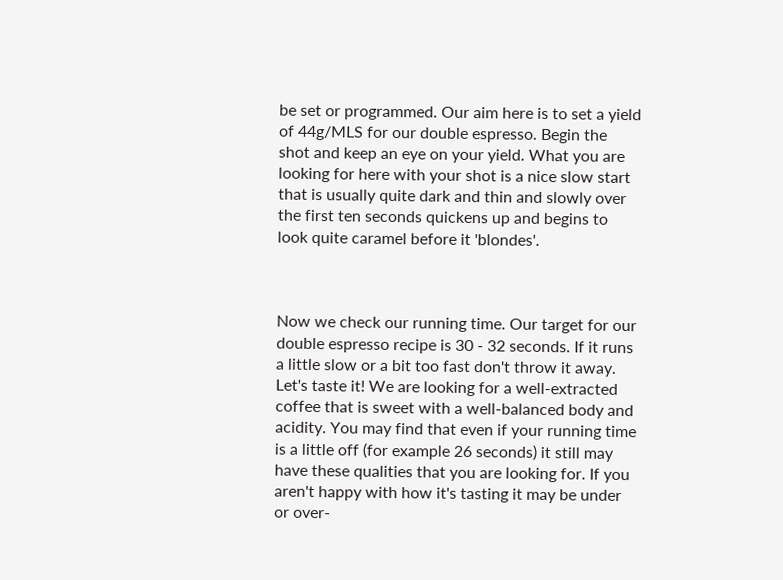be set or programmed. Our aim here is to set a yield of 44g/MLS for our double espresso. Begin the shot and keep an eye on your yield. What you are looking for here with your shot is a nice slow start that is usually quite dark and thin and slowly over the first ten seconds quickens up and begins to look quite caramel before it 'blondes'.



Now we check our running time. Our target for our double espresso recipe is 30 - 32 seconds. If it runs a little slow or a bit too fast don't throw it away. Let's taste it! We are looking for a well-extracted coffee that is sweet with a well-balanced body and acidity. You may find that even if your running time is a little off (for example 26 seconds) it still may have these qualities that you are looking for. If you aren't happy with how it's tasting it may be under or over-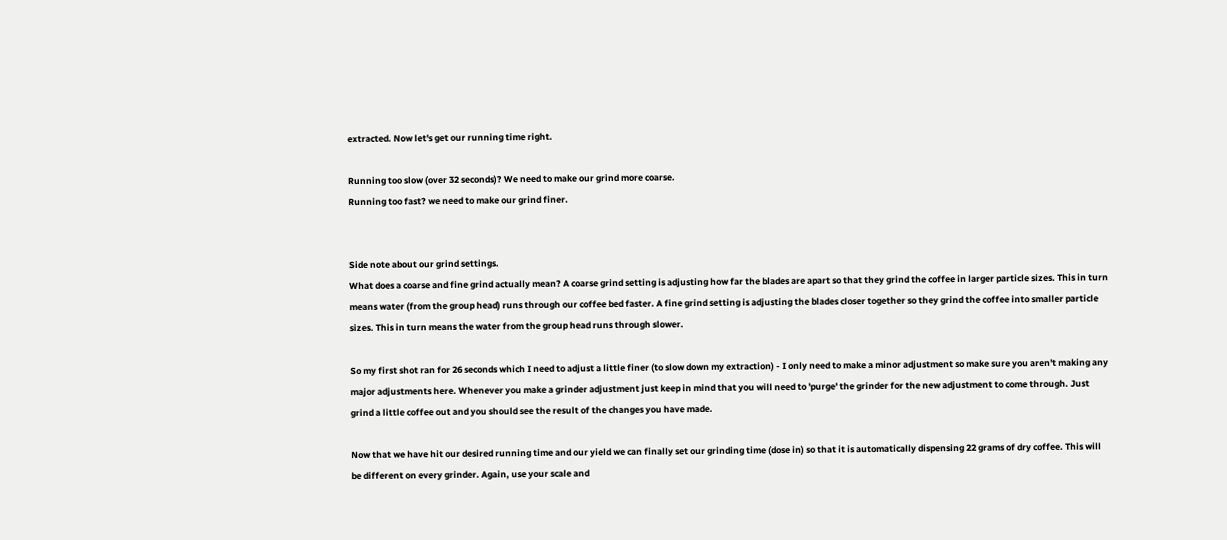extracted. Now let's get our running time right.

Running too slow (over 32 seconds)? We need to make our grind more coarse.
Running too fast? we need to make our grind finer.


Side note about our grind settings.
What does a coarse and fine grind actually mean? A coarse grind setting is adjusting how far the blades are apart so that they grind the coffee in larger particle sizes. This in turn means water (from the group head) runs through our coffee bed faster. A fine grind setting is adjusting the blades closer together so they grind the coffee into smaller particle sizes. This in turn means the water from the group head runs through slower.

So my first shot ran for 26 seconds which I need to adjust a little finer (to slow down my extraction) - I only need to make a minor adjustment so make sure you aren't making any major adjustments here. Whenever you make a grinder adjustment just keep in mind that you will need to 'purge' the grinder for the new adjustment to come through. Just grind a little coffee out and you should see the result of the changes you have made.

Now that we have hit our desired running time and our yield we can finally set our grinding time (dose in) so that it is automatically dispensing 22 grams of dry coffee. This will be different on every grinder. Again, use your scale and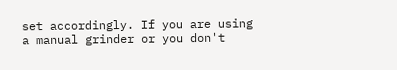set accordingly. If you are using a manual grinder or you don't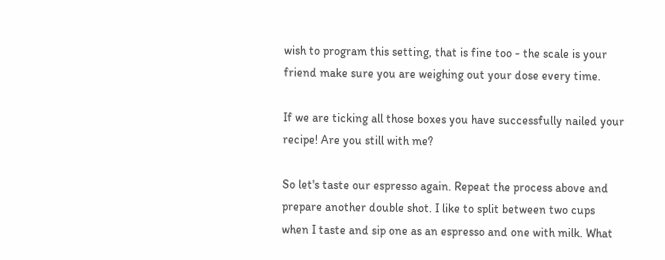wish to program this setting, that is fine too - the scale is your friend make sure you are weighing out your dose every time.

If we are ticking all those boxes you have successfully nailed your recipe! Are you still with me?

So let's taste our espresso again. Repeat the process above and prepare another double shot. I like to split between two cups when I taste and sip one as an espresso and one with milk. What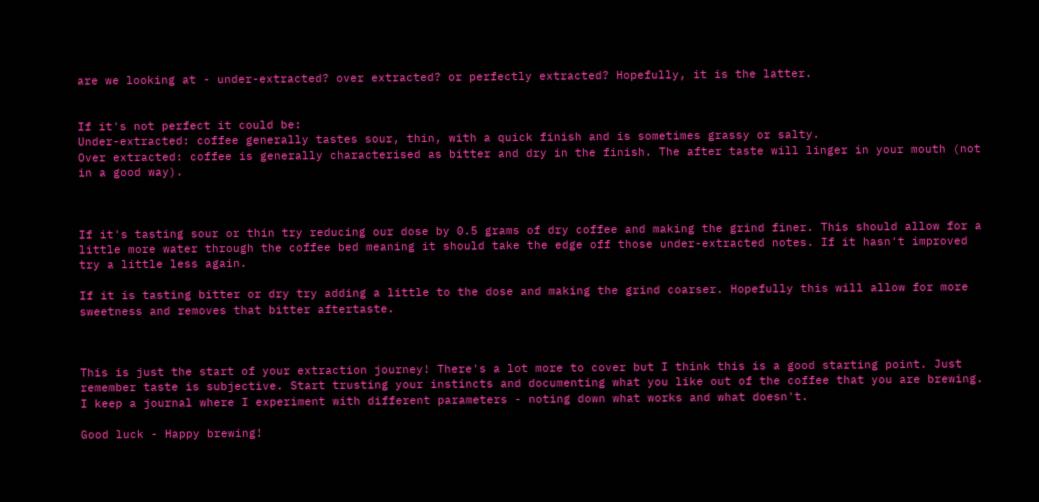are we looking at - under-extracted? over extracted? or perfectly extracted? Hopefully, it is the latter.


If it's not perfect it could be:
Under-extracted: coffee generally tastes sour, thin, with a quick finish and is sometimes grassy or salty.
Over extracted: coffee is generally characterised as bitter and dry in the finish. The after taste will linger in your mouth (not in a good way).



If it's tasting sour or thin try reducing our dose by 0.5 grams of dry coffee and making the grind finer. This should allow for a little more water through the coffee bed meaning it should take the edge off those under-extracted notes. If it hasn't improved try a little less again.

If it is tasting bitter or dry try adding a little to the dose and making the grind coarser. Hopefully this will allow for more sweetness and removes that bitter aftertaste.



This is just the start of your extraction journey! There's a lot more to cover but I think this is a good starting point. Just remember taste is subjective. Start trusting your instincts and documenting what you like out of the coffee that you are brewing. I keep a journal where I experiment with different parameters - noting down what works and what doesn't.

Good luck - Happy brewing!